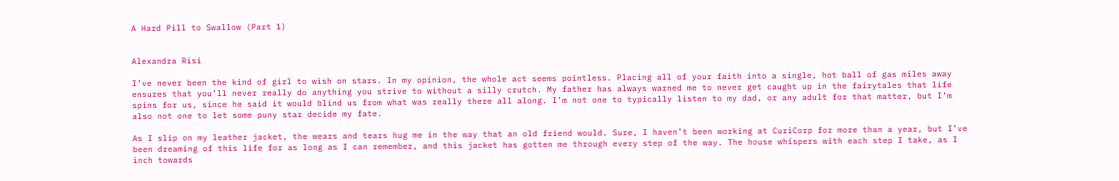A Hard Pill to Swallow (Part 1)


Alexandra Risi

I’ve never been the kind of girl to wish on stars. In my opinion, the whole act seems pointless. Placing all of your faith into a single, hot ball of gas miles away ensures that you’ll never really do anything you strive to without a silly crutch. My father has always warned me to never get caught up in the fairytales that life spins for us, since he said it would blind us from what was really there all along. I’m not one to typically listen to my dad, or any adult for that matter, but I’m also not one to let some puny star decide my fate.

As I slip on my leather jacket, the wears and tears hug me in the way that an old friend would. Sure, I haven’t been working at CuriCorp for more than a year, but I’ve been dreaming of this life for as long as I can remember, and this jacket has gotten me through every step of the way. The house whispers with each step I take, as I inch towards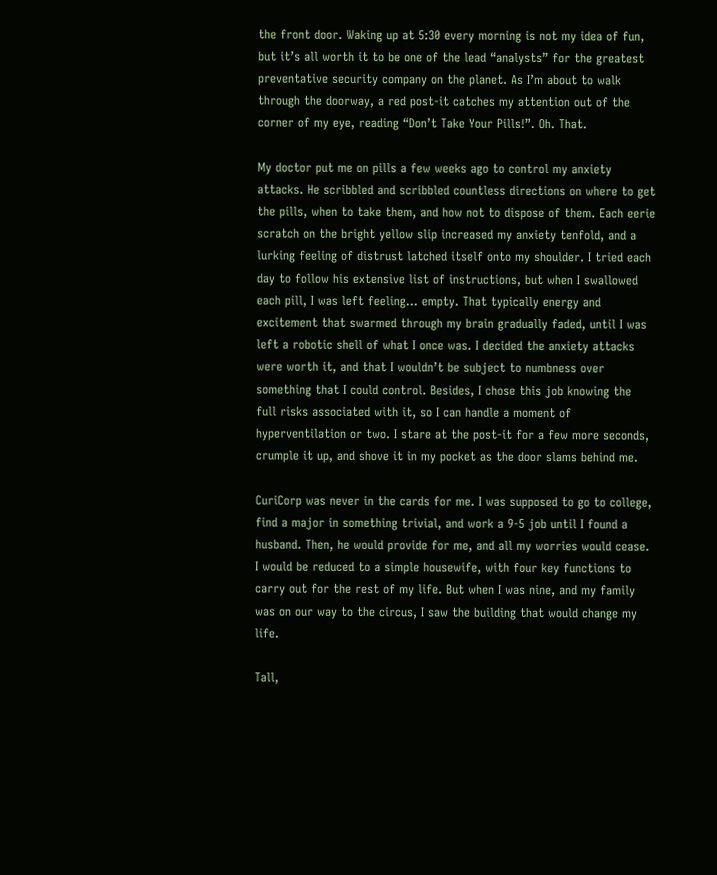the front door. Waking up at 5:30 every morning is not my idea of fun, but it’s all worth it to be one of the lead “analysts” for the greatest preventative security company on the planet. As I’m about to walk through the doorway, a red post-it catches my attention out of the corner of my eye, reading “Don’t Take Your Pills!”. Oh. That.

My doctor put me on pills a few weeks ago to control my anxiety attacks. He scribbled and scribbled countless directions on where to get the pills, when to take them, and how not to dispose of them. Each eerie scratch on the bright yellow slip increased my anxiety tenfold, and a lurking feeling of distrust latched itself onto my shoulder. I tried each day to follow his extensive list of instructions, but when I swallowed each pill, I was left feeling… empty. That typically energy and excitement that swarmed through my brain gradually faded, until I was left a robotic shell of what I once was. I decided the anxiety attacks were worth it, and that I wouldn’t be subject to numbness over something that I could control. Besides, I chose this job knowing the full risks associated with it, so I can handle a moment of hyperventilation or two. I stare at the post-it for a few more seconds, crumple it up, and shove it in my pocket as the door slams behind me.

CuriCorp was never in the cards for me. I was supposed to go to college, find a major in something trivial, and work a 9-5 job until I found a husband. Then, he would provide for me, and all my worries would cease. I would be reduced to a simple housewife, with four key functions to carry out for the rest of my life. But when I was nine, and my family was on our way to the circus, I saw the building that would change my life.

Tall,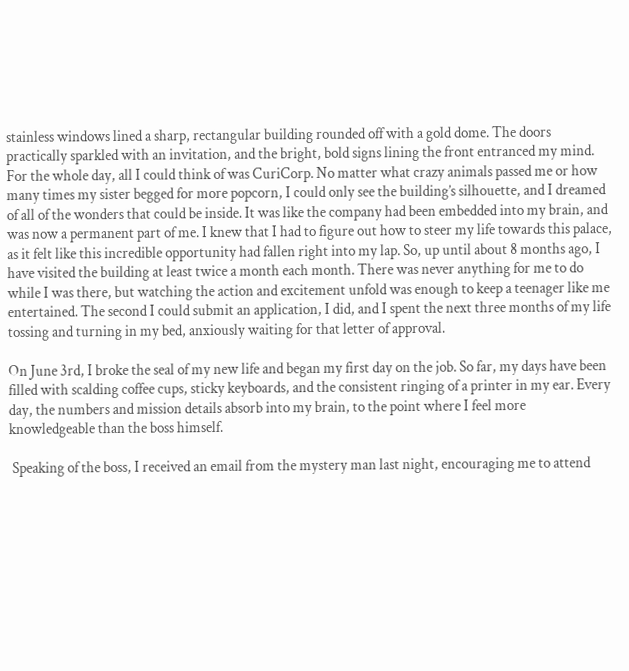stainless windows lined a sharp, rectangular building rounded off with a gold dome. The doors practically sparkled with an invitation, and the bright, bold signs lining the front entranced my mind. For the whole day, all I could think of was CuriCorp. No matter what crazy animals passed me or how many times my sister begged for more popcorn, I could only see the building’s silhouette, and I dreamed of all of the wonders that could be inside. It was like the company had been embedded into my brain, and was now a permanent part of me. I knew that I had to figure out how to steer my life towards this palace, as it felt like this incredible opportunity had fallen right into my lap. So, up until about 8 months ago, I have visited the building at least twice a month each month. There was never anything for me to do while I was there, but watching the action and excitement unfold was enough to keep a teenager like me entertained. The second I could submit an application, I did, and I spent the next three months of my life tossing and turning in my bed, anxiously waiting for that letter of approval.

On June 3rd, I broke the seal of my new life and began my first day on the job. So far, my days have been filled with scalding coffee cups, sticky keyboards, and the consistent ringing of a printer in my ear. Every day, the numbers and mission details absorb into my brain, to the point where I feel more knowledgeable than the boss himself.

 Speaking of the boss, I received an email from the mystery man last night, encouraging me to attend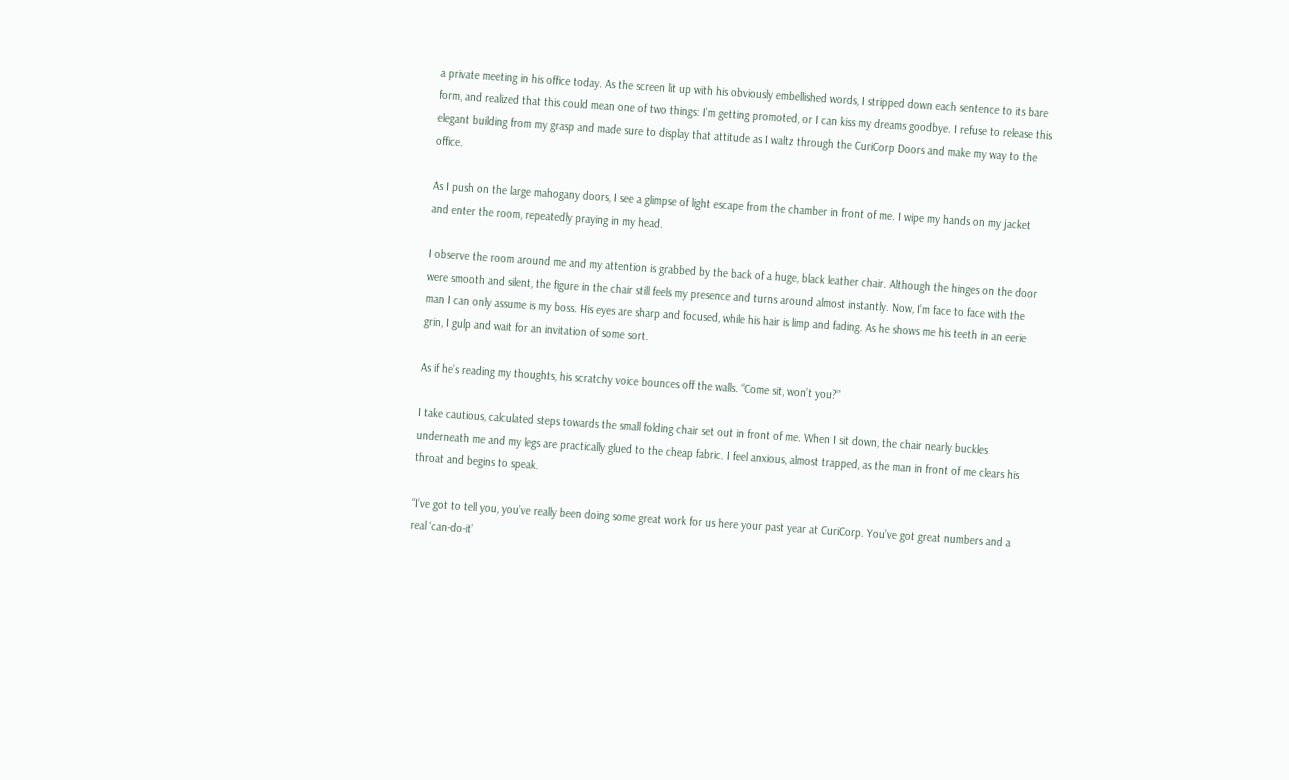a private meeting in his office today. As the screen lit up with his obviously embellished words, I stripped down each sentence to its bare form, and realized that this could mean one of two things: I’m getting promoted, or I can kiss my dreams goodbye. I refuse to release this elegant building from my grasp and made sure to display that attitude as I waltz through the CuriCorp Doors and make my way to the office.

As I push on the large mahogany doors, I see a glimpse of light escape from the chamber in front of me. I wipe my hands on my jacket and enter the room, repeatedly praying in my head.

I observe the room around me and my attention is grabbed by the back of a huge, black leather chair. Although the hinges on the door were smooth and silent, the figure in the chair still feels my presence and turns around almost instantly. Now, I’m face to face with the man I can only assume is my boss. His eyes are sharp and focused, while his hair is limp and fading. As he shows me his teeth in an eerie grin, I gulp and wait for an invitation of some sort.

As if he’s reading my thoughts, his scratchy voice bounces off the walls. “Come sit, won’t you?”

I take cautious, calculated steps towards the small folding chair set out in front of me. When I sit down, the chair nearly buckles underneath me and my legs are practically glued to the cheap fabric. I feel anxious, almost trapped, as the man in front of me clears his throat and begins to speak.

“I’ve got to tell you, you’ve really been doing some great work for us here your past year at CuriCorp. You’ve got great numbers and a real ‘can-do-it’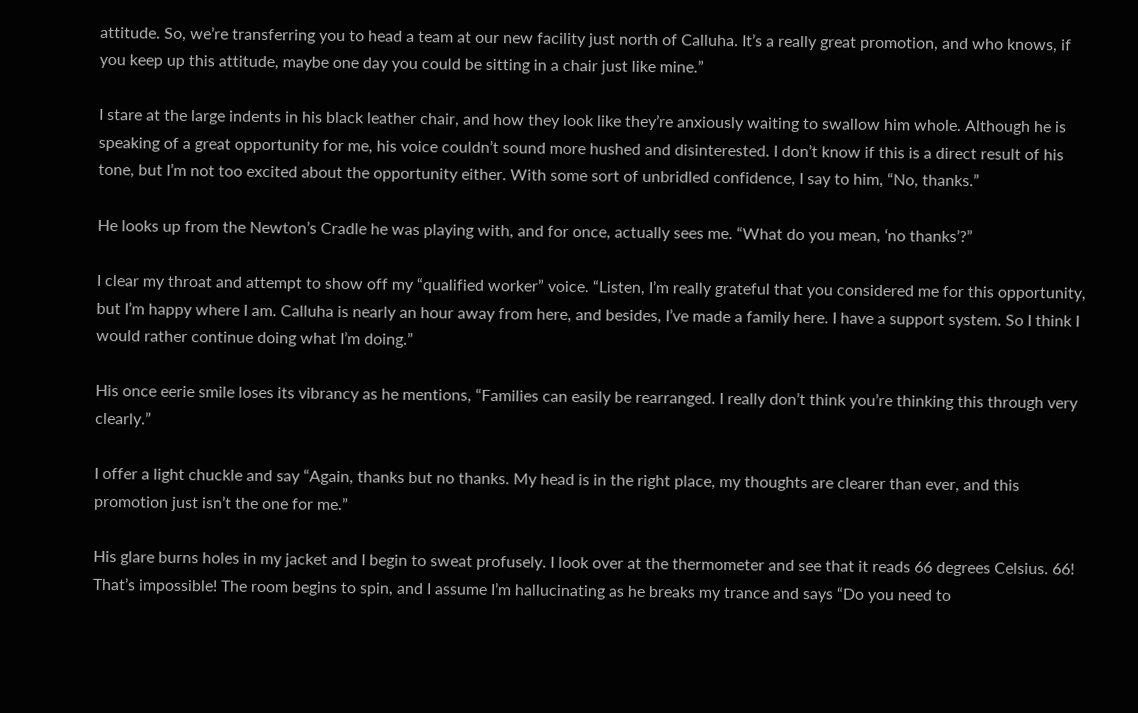attitude. So, we’re transferring you to head a team at our new facility just north of Calluha. It’s a really great promotion, and who knows, if you keep up this attitude, maybe one day you could be sitting in a chair just like mine.”

I stare at the large indents in his black leather chair, and how they look like they’re anxiously waiting to swallow him whole. Although he is speaking of a great opportunity for me, his voice couldn’t sound more hushed and disinterested. I don’t know if this is a direct result of his tone, but I’m not too excited about the opportunity either. With some sort of unbridled confidence, I say to him, “No, thanks.”

He looks up from the Newton’s Cradle he was playing with, and for once, actually sees me. “What do you mean, ‘no thanks’?”

I clear my throat and attempt to show off my “qualified worker” voice. “Listen, I’m really grateful that you considered me for this opportunity, but I’m happy where I am. Calluha is nearly an hour away from here, and besides, I’ve made a family here. I have a support system. So I think I would rather continue doing what I’m doing.”

His once eerie smile loses its vibrancy as he mentions, “Families can easily be rearranged. I really don’t think you’re thinking this through very clearly.”

I offer a light chuckle and say “Again, thanks but no thanks. My head is in the right place, my thoughts are clearer than ever, and this promotion just isn’t the one for me.”

His glare burns holes in my jacket and I begin to sweat profusely. I look over at the thermometer and see that it reads 66 degrees Celsius. 66! That’s impossible! The room begins to spin, and I assume I’m hallucinating as he breaks my trance and says “Do you need to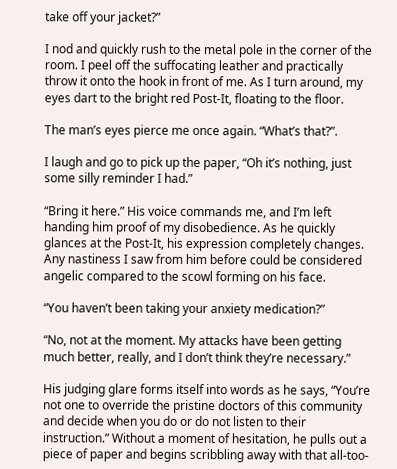take off your jacket?”

I nod and quickly rush to the metal pole in the corner of the room. I peel off the suffocating leather and practically throw it onto the hook in front of me. As I turn around, my eyes dart to the bright red Post-It, floating to the floor.

The man’s eyes pierce me once again. “What’s that?”.

I laugh and go to pick up the paper, “Oh it’s nothing, just some silly reminder I had.”

“Bring it here.” His voice commands me, and I’m left handing him proof of my disobedience. As he quickly glances at the Post-It, his expression completely changes. Any nastiness I saw from him before could be considered angelic compared to the scowl forming on his face.

“You haven’t been taking your anxiety medication?”

“No, not at the moment. My attacks have been getting much better, really, and I don’t think they’re necessary.”

His judging glare forms itself into words as he says, “You’re not one to override the pristine doctors of this community and decide when you do or do not listen to their instruction.” Without a moment of hesitation, he pulls out a piece of paper and begins scribbling away with that all-too-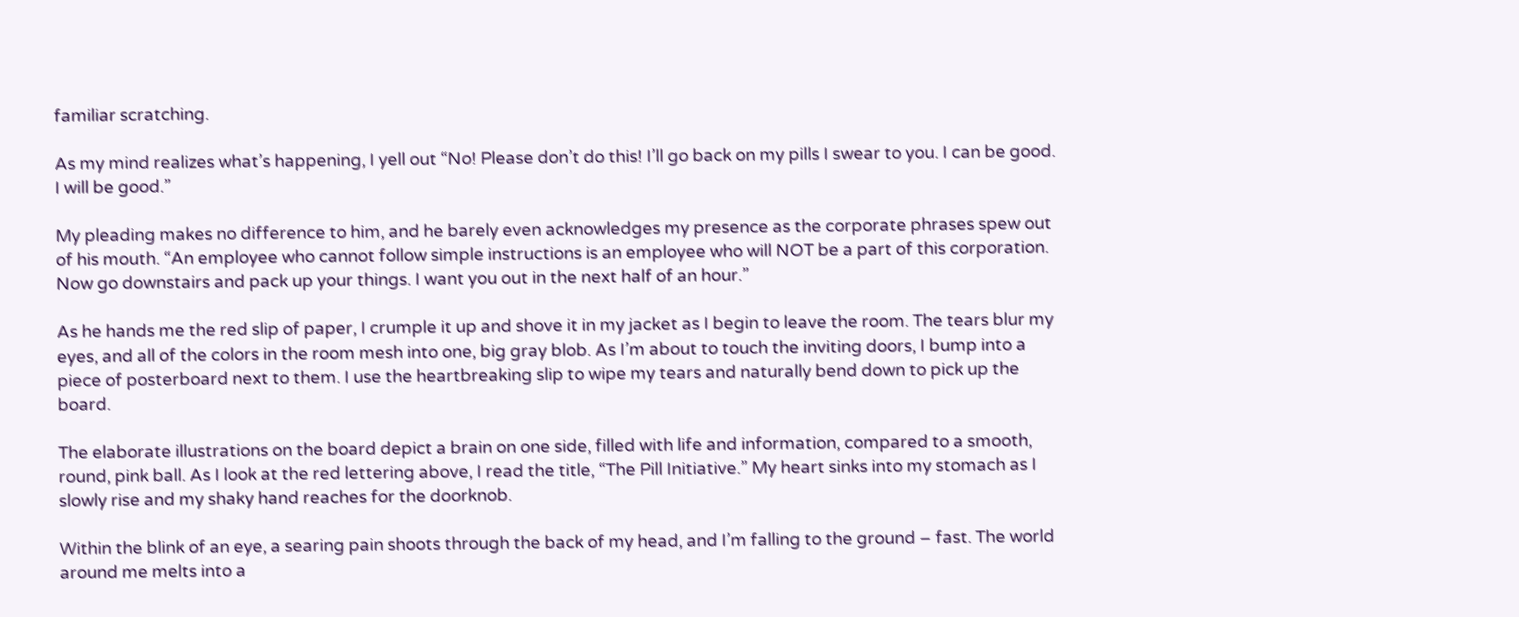familiar scratching.

As my mind realizes what’s happening, I yell out “No! Please don’t do this! I’ll go back on my pills I swear to you. I can be good. I will be good.”

My pleading makes no difference to him, and he barely even acknowledges my presence as the corporate phrases spew out of his mouth. “An employee who cannot follow simple instructions is an employee who will NOT be a part of this corporation. Now go downstairs and pack up your things. I want you out in the next half of an hour.”

As he hands me the red slip of paper, I crumple it up and shove it in my jacket as I begin to leave the room. The tears blur my eyes, and all of the colors in the room mesh into one, big gray blob. As I’m about to touch the inviting doors, I bump into a piece of posterboard next to them. I use the heartbreaking slip to wipe my tears and naturally bend down to pick up the board.

The elaborate illustrations on the board depict a brain on one side, filled with life and information, compared to a smooth, round, pink ball. As I look at the red lettering above, I read the title, “The Pill Initiative.” My heart sinks into my stomach as I slowly rise and my shaky hand reaches for the doorknob.

Within the blink of an eye, a searing pain shoots through the back of my head, and I’m falling to the ground – fast. The world around me melts into a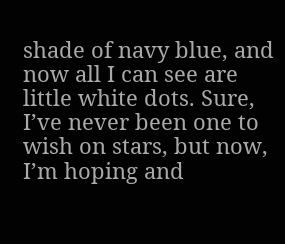shade of navy blue, and now all I can see are little white dots. Sure, I’ve never been one to wish on stars, but now, I’m hoping and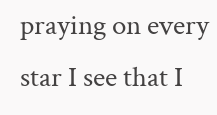praying on every star I see that I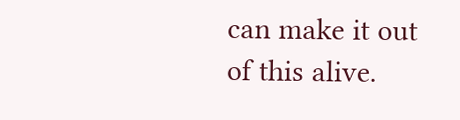can make it out of this alive.